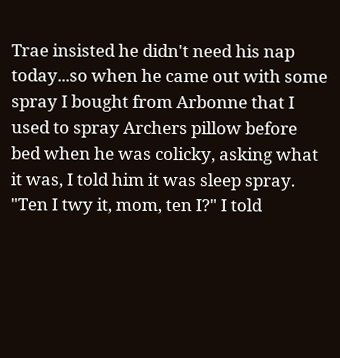Trae insisted he didn't need his nap today...so when he came out with some spray I bought from Arbonne that I used to spray Archers pillow before bed when he was colicky, asking what it was, I told him it was sleep spray. "Ten I twy it, mom, ten I?" I told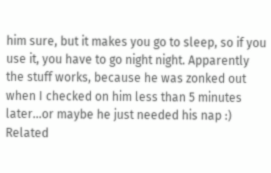him sure, but it makes you go to sleep, so if you use it, you have to go night night. Apparently the stuff works, because he was zonked out when I checked on him less than 5 minutes later...or maybe he just needed his nap :)
Related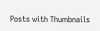Posts with Thumbnails